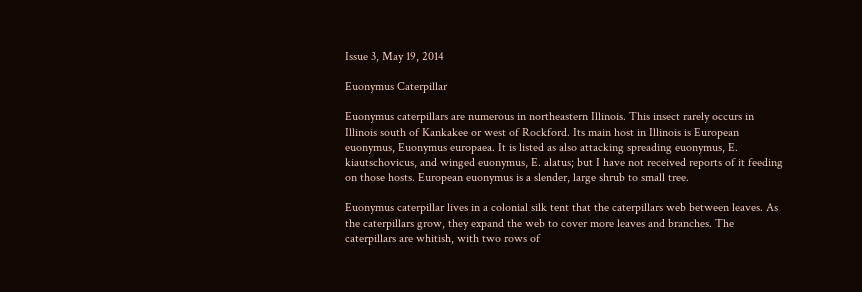Issue 3, May 19, 2014

Euonymus Caterpillar

Euonymus caterpillars are numerous in northeastern Illinois. This insect rarely occurs in Illinois south of Kankakee or west of Rockford. Its main host in Illinois is European euonymus, Euonymus europaea. It is listed as also attacking spreading euonymus, E. kiautschovicus, and winged euonymus, E. alatus; but I have not received reports of it feeding on those hosts. European euonymus is a slender, large shrub to small tree.

Euonymus caterpillar lives in a colonial silk tent that the caterpillars web between leaves. As the caterpillars grow, they expand the web to cover more leaves and branches. The caterpillars are whitish, with two rows of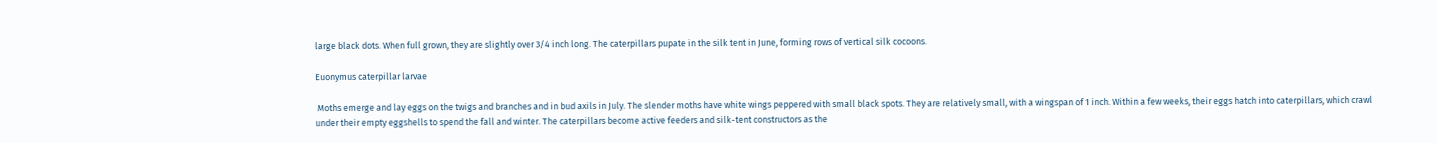large black dots. When full grown, they are slightly over 3/4 inch long. The caterpillars pupate in the silk tent in June, forming rows of vertical silk cocoons.

Euonymus caterpillar larvae

 Moths emerge and lay eggs on the twigs and branches and in bud axils in July. The slender moths have white wings peppered with small black spots. They are relatively small, with a wingspan of 1 inch. Within a few weeks, their eggs hatch into caterpillars, which crawl under their empty eggshells to spend the fall and winter. The caterpillars become active feeders and silk-tent constructors as the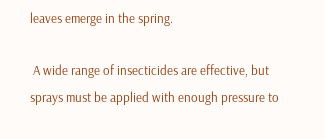leaves emerge in the spring.

 A wide range of insecticides are effective, but sprays must be applied with enough pressure to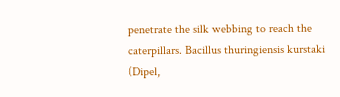penetrate the silk webbing to reach the caterpillars. Bacillus thuringiensis kurstaki (Dipel,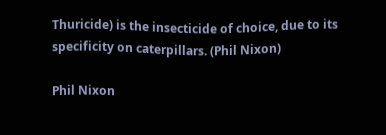Thuricide) is the insecticide of choice, due to its specificity on caterpillars. (Phil Nixon)

Phil Nixon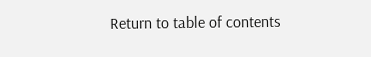Return to table of contents